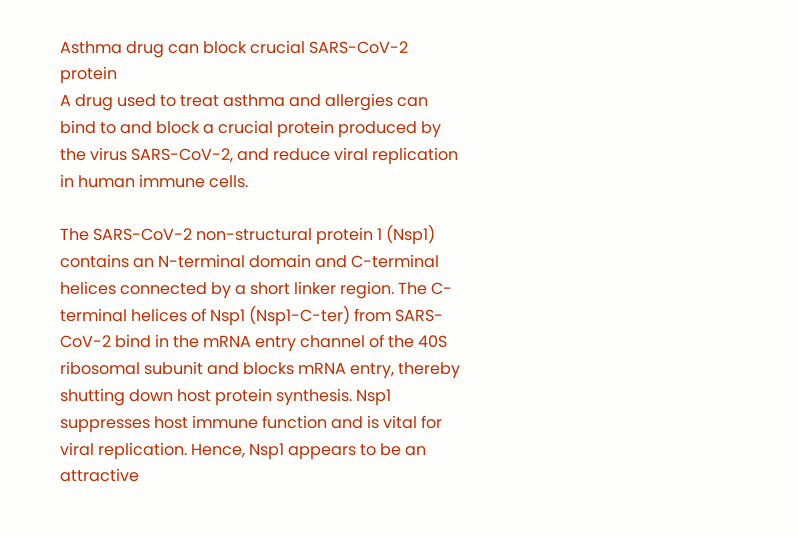Asthma drug can block crucial SARS-CoV-2 protein
A drug used to treat asthma and allergies can bind to and block a crucial protein produced by the virus SARS-CoV-2, and reduce viral replication in human immune cells.

The SARS-CoV-2 non-structural protein 1 (Nsp1) contains an N-terminal domain and C-terminal helices connected by a short linker region. The C-terminal helices of Nsp1 (Nsp1-C-ter) from SARS-CoV-2 bind in the mRNA entry channel of the 40S ribosomal subunit and blocks mRNA entry, thereby shutting down host protein synthesis. Nsp1 suppresses host immune function and is vital for viral replication. Hence, Nsp1 appears to be an attractive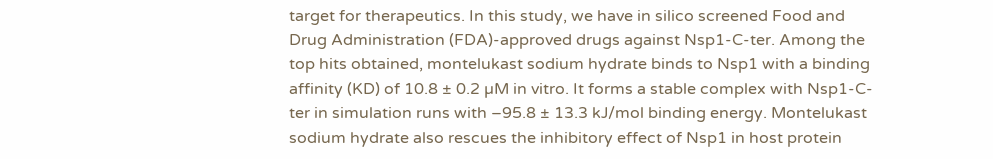target for therapeutics. In this study, we have in silico screened Food and Drug Administration (FDA)-approved drugs against Nsp1-C-ter. Among the top hits obtained, montelukast sodium hydrate binds to Nsp1 with a binding affinity (KD) of 10.8 ± 0.2 µM in vitro. It forms a stable complex with Nsp1-C-ter in simulation runs with –95.8 ± 13.3 kJ/mol binding energy. Montelukast sodium hydrate also rescues the inhibitory effect of Nsp1 in host protein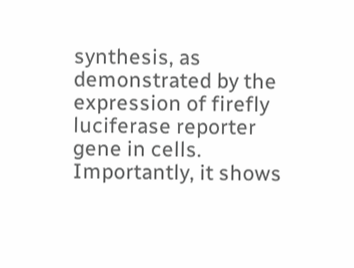synthesis, as demonstrated by the expression of firefly luciferase reporter gene in cells. Importantly, it shows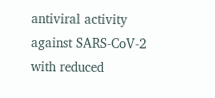antiviral activity against SARS-CoV-2 with reduced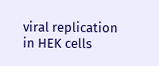viral replication in HEK cells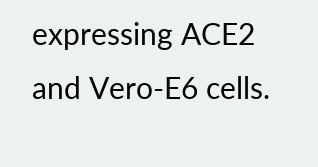expressing ACE2 and Vero-E6 cells.